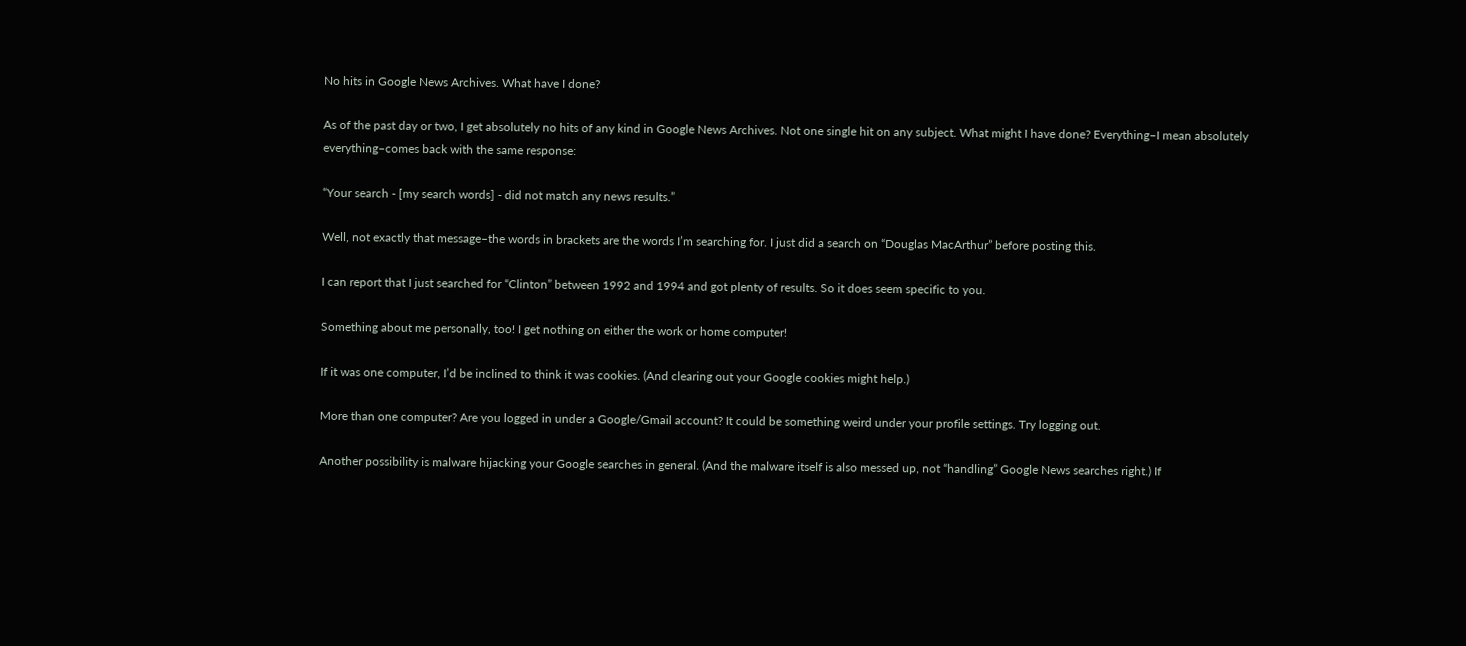No hits in Google News Archives. What have I done?

As of the past day or two, I get absolutely no hits of any kind in Google News Archives. Not one single hit on any subject. What might I have done? Everything–I mean absolutely everything–comes back with the same response:

“Your search - [my search words] - did not match any news results.”

Well, not exactly that message–the words in brackets are the words I’m searching for. I just did a search on “Douglas MacArthur” before posting this.

I can report that I just searched for “Clinton” between 1992 and 1994 and got plenty of results. So it does seem specific to you.

Something about me personally, too! I get nothing on either the work or home computer!

If it was one computer, I’d be inclined to think it was cookies. (And clearing out your Google cookies might help.)

More than one computer? Are you logged in under a Google/Gmail account? It could be something weird under your profile settings. Try logging out.

Another possibility is malware hijacking your Google searches in general. (And the malware itself is also messed up, not “handling” Google News searches right.) If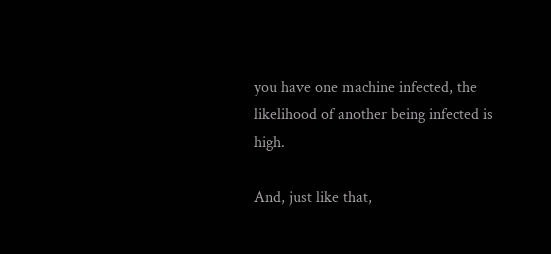you have one machine infected, the likelihood of another being infected is high.

And, just like that,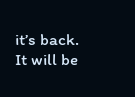it’s back. It will be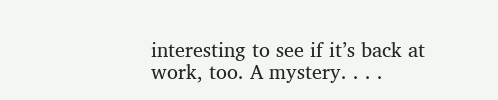interesting to see if it’s back at work, too. A mystery. . . .